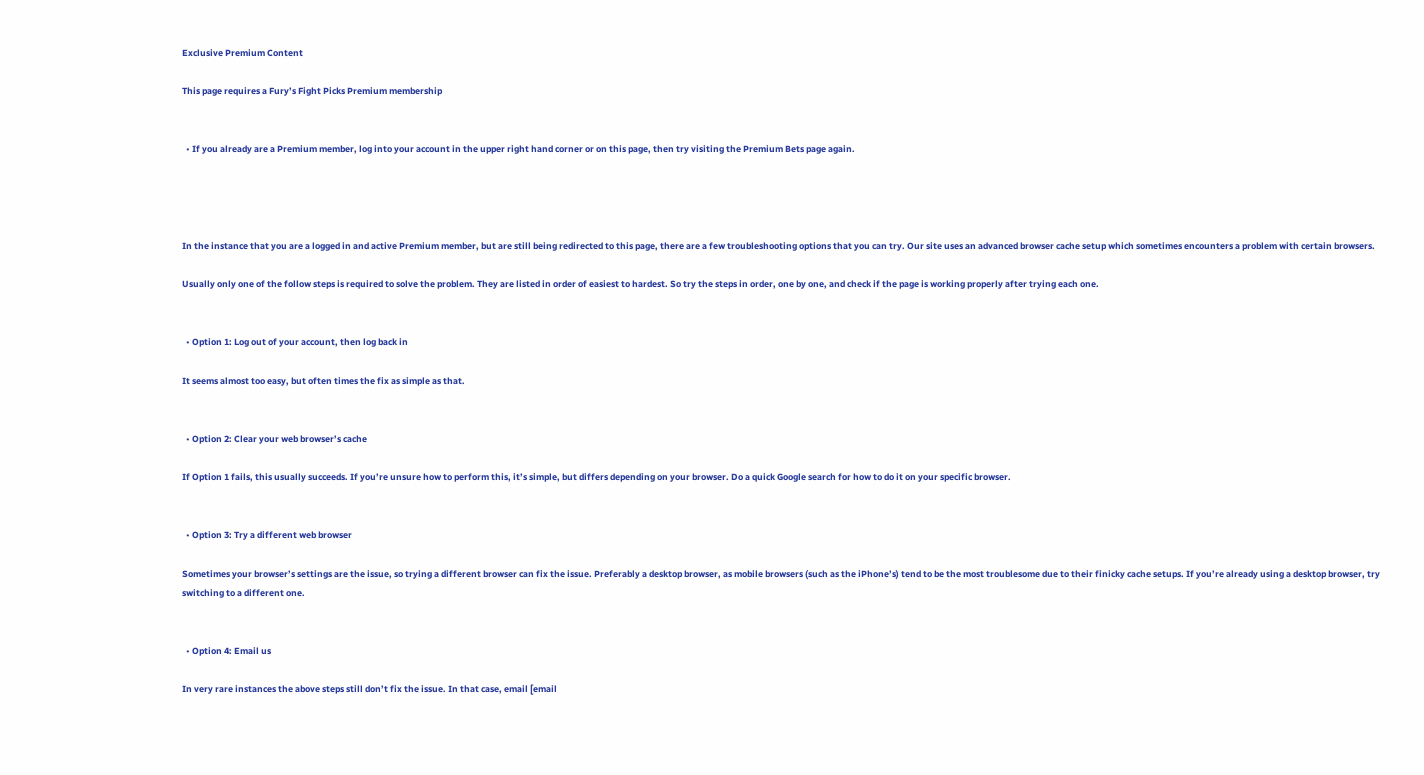Exclusive Premium Content

This page requires a Fury’s Fight Picks Premium membership


  • If you already are a Premium member, log into your account in the upper right hand corner or on this page, then try visiting the Premium Bets page again.




In the instance that you are a logged in and active Premium member, but are still being redirected to this page, there are a few troubleshooting options that you can try. Our site uses an advanced browser cache setup which sometimes encounters a problem with certain browsers.

Usually only one of the follow steps is required to solve the problem. They are listed in order of easiest to hardest. So try the steps in order, one by one, and check if the page is working properly after trying each one.


  • Option 1: Log out of your account, then log back in

It seems almost too easy, but often times the fix as simple as that.


  • Option 2: Clear your web browser’s cache

If Option 1 fails, this usually succeeds. If you’re unsure how to perform this, it’s simple, but differs depending on your browser. Do a quick Google search for how to do it on your specific browser.


  • Option 3: Try a different web browser

Sometimes your browser’s settings are the issue, so trying a different browser can fix the issue. Preferably a desktop browser, as mobile browsers (such as the iPhone’s) tend to be the most troublesome due to their finicky cache setups. If you’re already using a desktop browser, try switching to a different one.


  • Option 4: Email us

In very rare instances the above steps still don’t fix the issue. In that case, email [email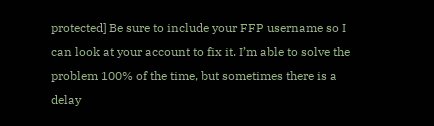protected] Be sure to include your FFP username so I can look at your account to fix it. I’m able to solve the problem 100% of the time, but sometimes there is a delay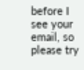before I see your email, so please try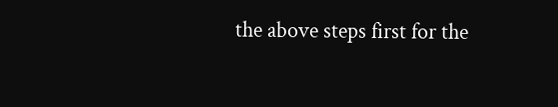the above steps first for the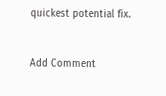quickest potential fix.


Add Comment